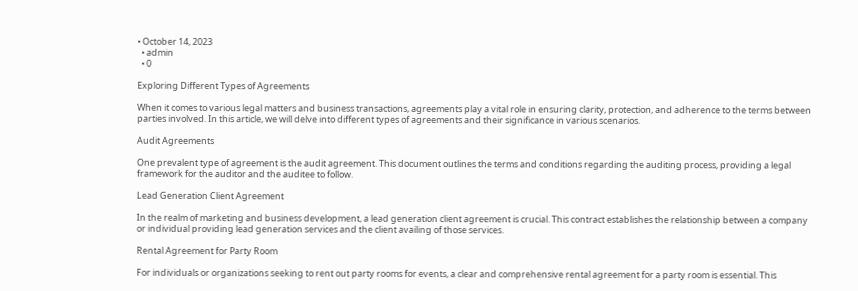• October 14, 2023
  • admin
  • 0

Exploring Different Types of Agreements

When it comes to various legal matters and business transactions, agreements play a vital role in ensuring clarity, protection, and adherence to the terms between parties involved. In this article, we will delve into different types of agreements and their significance in various scenarios.

Audit Agreements

One prevalent type of agreement is the audit agreement. This document outlines the terms and conditions regarding the auditing process, providing a legal framework for the auditor and the auditee to follow.

Lead Generation Client Agreement

In the realm of marketing and business development, a lead generation client agreement is crucial. This contract establishes the relationship between a company or individual providing lead generation services and the client availing of those services.

Rental Agreement for Party Room

For individuals or organizations seeking to rent out party rooms for events, a clear and comprehensive rental agreement for a party room is essential. This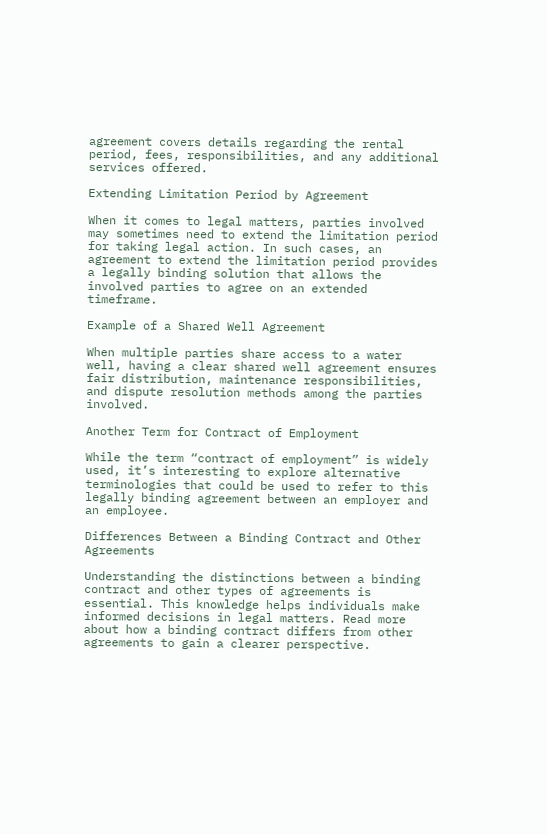agreement covers details regarding the rental period, fees, responsibilities, and any additional services offered.

Extending Limitation Period by Agreement

When it comes to legal matters, parties involved may sometimes need to extend the limitation period for taking legal action. In such cases, an agreement to extend the limitation period provides a legally binding solution that allows the involved parties to agree on an extended timeframe.

Example of a Shared Well Agreement

When multiple parties share access to a water well, having a clear shared well agreement ensures fair distribution, maintenance responsibilities, and dispute resolution methods among the parties involved.

Another Term for Contract of Employment

While the term “contract of employment” is widely used, it’s interesting to explore alternative terminologies that could be used to refer to this legally binding agreement between an employer and an employee.

Differences Between a Binding Contract and Other Agreements

Understanding the distinctions between a binding contract and other types of agreements is essential. This knowledge helps individuals make informed decisions in legal matters. Read more about how a binding contract differs from other agreements to gain a clearer perspective.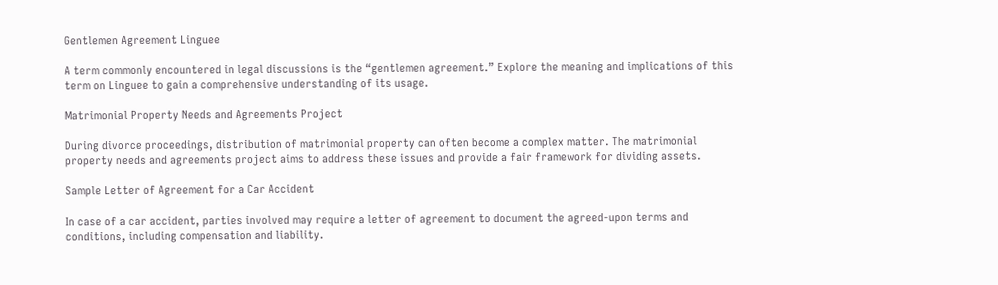Gentlemen Agreement Linguee

A term commonly encountered in legal discussions is the “gentlemen agreement.” Explore the meaning and implications of this term on Linguee to gain a comprehensive understanding of its usage.

Matrimonial Property Needs and Agreements Project

During divorce proceedings, distribution of matrimonial property can often become a complex matter. The matrimonial property needs and agreements project aims to address these issues and provide a fair framework for dividing assets.

Sample Letter of Agreement for a Car Accident

In case of a car accident, parties involved may require a letter of agreement to document the agreed-upon terms and conditions, including compensation and liability.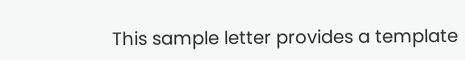This sample letter provides a template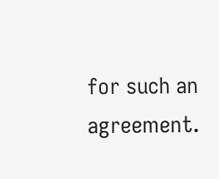for such an agreement.